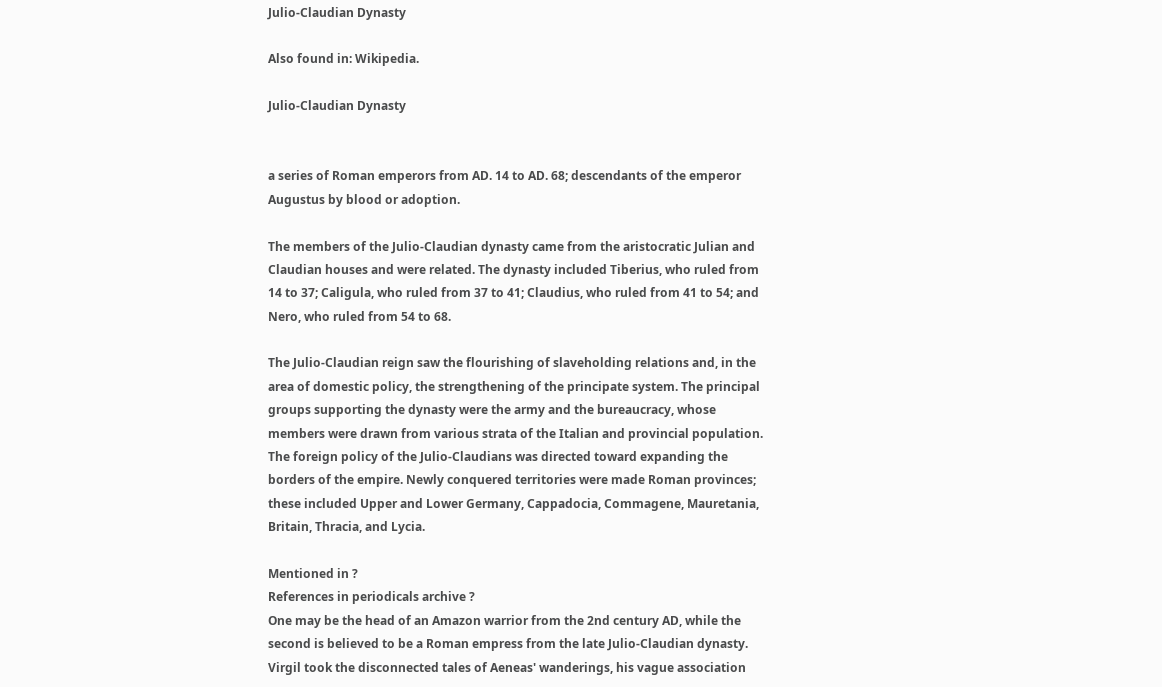Julio-Claudian Dynasty

Also found in: Wikipedia.

Julio-Claudian Dynasty


a series of Roman emperors from AD. 14 to AD. 68; descendants of the emperor Augustus by blood or adoption.

The members of the Julio-Claudian dynasty came from the aristocratic Julian and Claudian houses and were related. The dynasty included Tiberius, who ruled from 14 to 37; Caligula, who ruled from 37 to 41; Claudius, who ruled from 41 to 54; and Nero, who ruled from 54 to 68.

The Julio-Claudian reign saw the flourishing of slaveholding relations and, in the area of domestic policy, the strengthening of the principate system. The principal groups supporting the dynasty were the army and the bureaucracy, whose members were drawn from various strata of the Italian and provincial population. The foreign policy of the Julio-Claudians was directed toward expanding the borders of the empire. Newly conquered territories were made Roman provinces; these included Upper and Lower Germany, Cappadocia, Commagene, Mauretania, Britain, Thracia, and Lycia.

Mentioned in ?
References in periodicals archive ?
One may be the head of an Amazon warrior from the 2nd century AD, while the second is believed to be a Roman empress from the late Julio-Claudian dynasty.
Virgil took the disconnected tales of Aeneas' wanderings, his vague association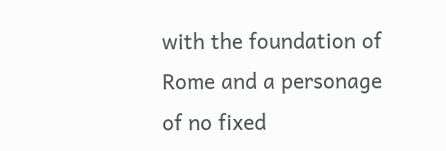with the foundation of Rome and a personage of no fixed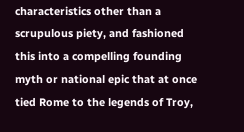characteristics other than a scrupulous piety, and fashioned this into a compelling founding myth or national epic that at once tied Rome to the legends of Troy,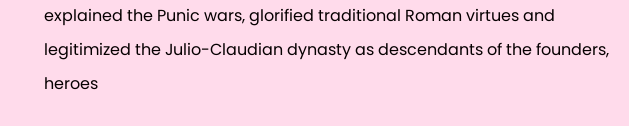explained the Punic wars, glorified traditional Roman virtues and legitimized the Julio-Claudian dynasty as descendants of the founders, heroes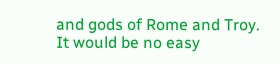and gods of Rome and Troy.
It would be no easy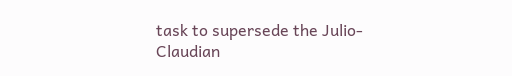task to supersede the Julio-Claudian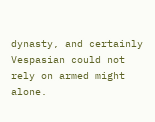dynasty, and certainly Vespasian could not rely on armed might alone.